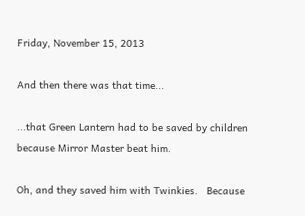Friday, November 15, 2013

And then there was that time...

...that Green Lantern had to be saved by children because Mirror Master beat him.

Oh, and they saved him with Twinkies.   Because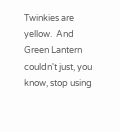Twinkies are yellow.  And Green Lantern couldn't just, you know, stop using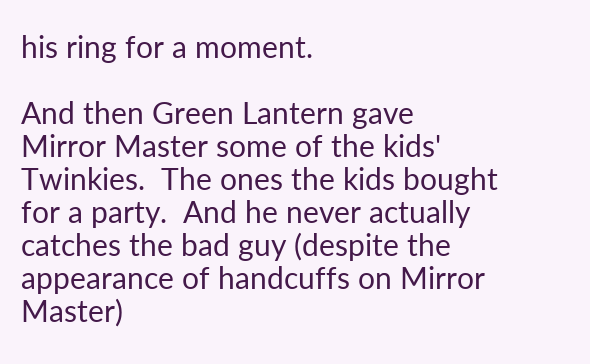his ring for a moment.

And then Green Lantern gave Mirror Master some of the kids' Twinkies.  The ones the kids bought for a party.  And he never actually catches the bad guy (despite the appearance of handcuffs on Mirror Master)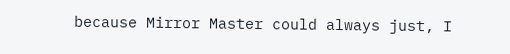because Mirror Master could always just, I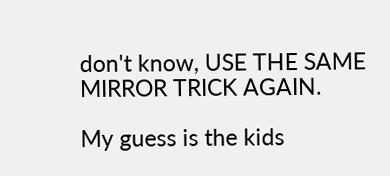don't know, USE THE SAME MIRROR TRICK AGAIN.

My guess is the kids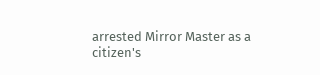arrested Mirror Master as a citizen's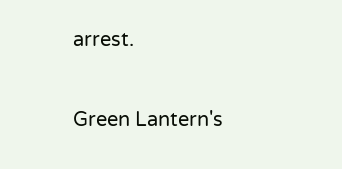arrest.

Green Lantern's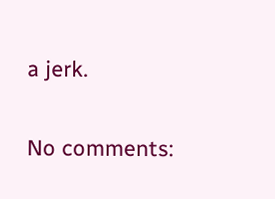a jerk.

No comments: